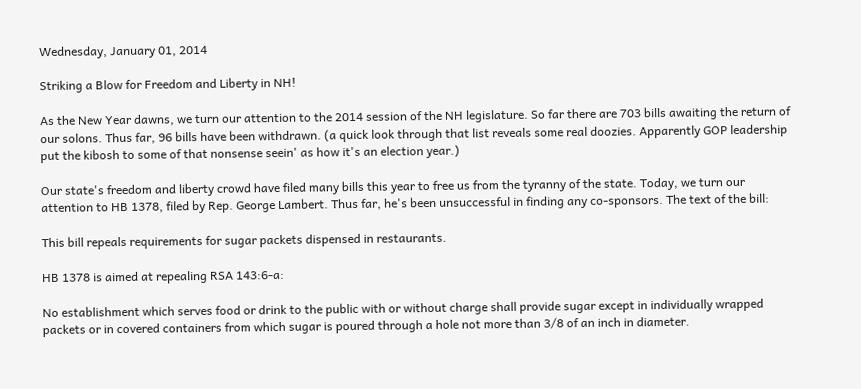Wednesday, January 01, 2014

Striking a Blow for Freedom and Liberty in NH!

As the New Year dawns, we turn our attention to the 2014 session of the NH legislature. So far there are 703 bills awaiting the return of our solons. Thus far, 96 bills have been withdrawn. (a quick look through that list reveals some real doozies. Apparently GOP leadership put the kibosh to some of that nonsense seein' as how it's an election year.)

Our state's freedom and liberty crowd have filed many bills this year to free us from the tyranny of the state. Today, we turn our attention to HB 1378, filed by Rep. George Lambert. Thus far, he's been unsuccessful in finding any co-sponsors. The text of the bill:

This bill repeals requirements for sugar packets dispensed in restaurants.

HB 1378 is aimed at repealing RSA 143:6-a:

No establishment which serves food or drink to the public with or without charge shall provide sugar except in individually wrapped packets or in covered containers from which sugar is poured through a hole not more than 3/8 of an inch in diameter.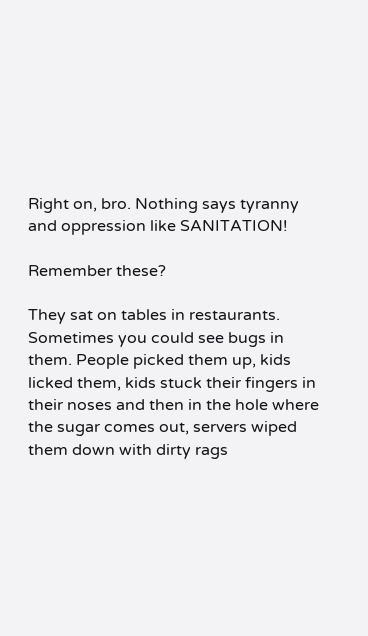Right on, bro. Nothing says tyranny and oppression like SANITATION!

Remember these?

They sat on tables in restaurants. Sometimes you could see bugs in them. People picked them up, kids licked them, kids stuck their fingers in their noses and then in the hole where the sugar comes out, servers wiped them down with dirty rags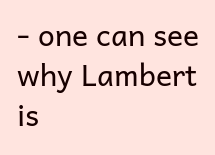- one can see why Lambert is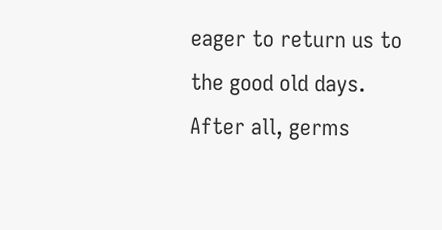eager to return us to the good old days. After all, germs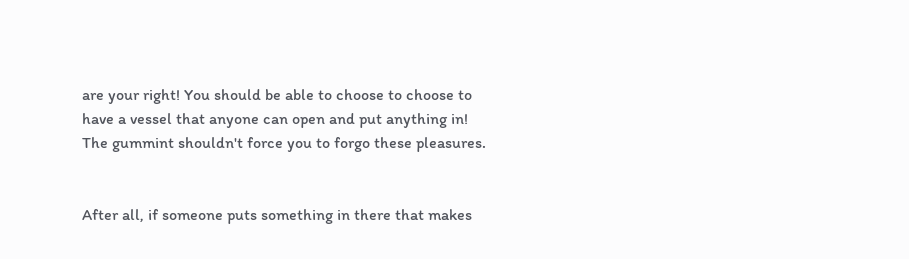are your right! You should be able to choose to choose to have a vessel that anyone can open and put anything in! The gummint shouldn't force you to forgo these pleasures.


After all, if someone puts something in there that makes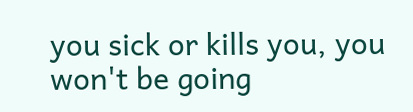you sick or kills you, you won't be going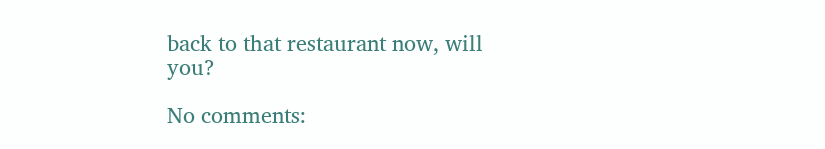back to that restaurant now, will you?

No comments: